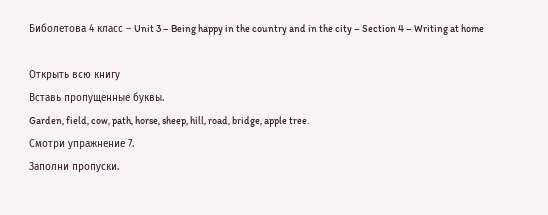Биболетова 4 класс – Unit 3 – Being happy in the country and in the city – Section 4 – Writing at home

Открыть всю книгу
Вставь пропущенные буквы.
Garden, field, cow, path, horse, sheep, hill, road, bridge, apple tree.
Смотри упражнение 7.
Заполни пропуски.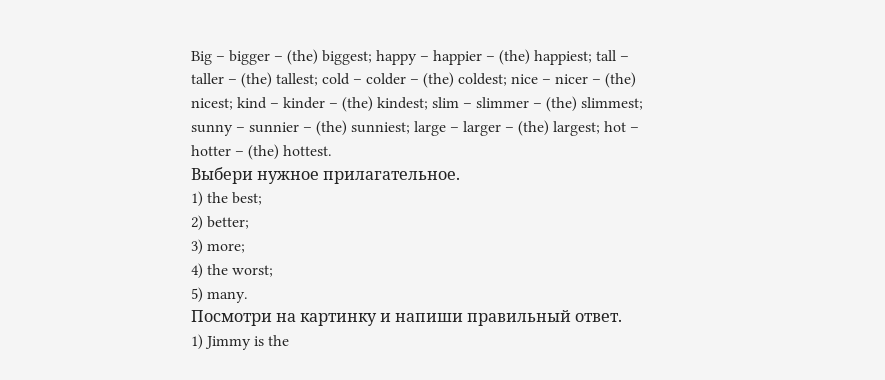Big – bigger – (the) biggest; happy – happier – (the) happiest; tall – taller – (the) tallest; cold – colder – (the) coldest; nice – nicer – (the) nicest; kind – kinder – (the) kindest; slim – slimmer – (the) slimmest; sunny – sunnier – (the) sunniest; large – larger – (the) largest; hot – hotter – (the) hottest.
Выбери нужное прилагательное.
1) the best;
2) better;
3) more;
4) the worst;
5) many.
Посмотри на картинку и напиши правильный ответ.
1) Jimmy is the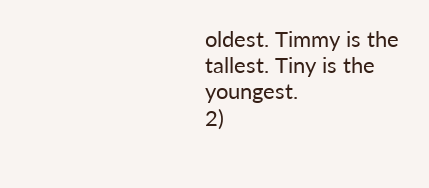oldest. Timmy is the tallest. Tiny is the youngest.
2)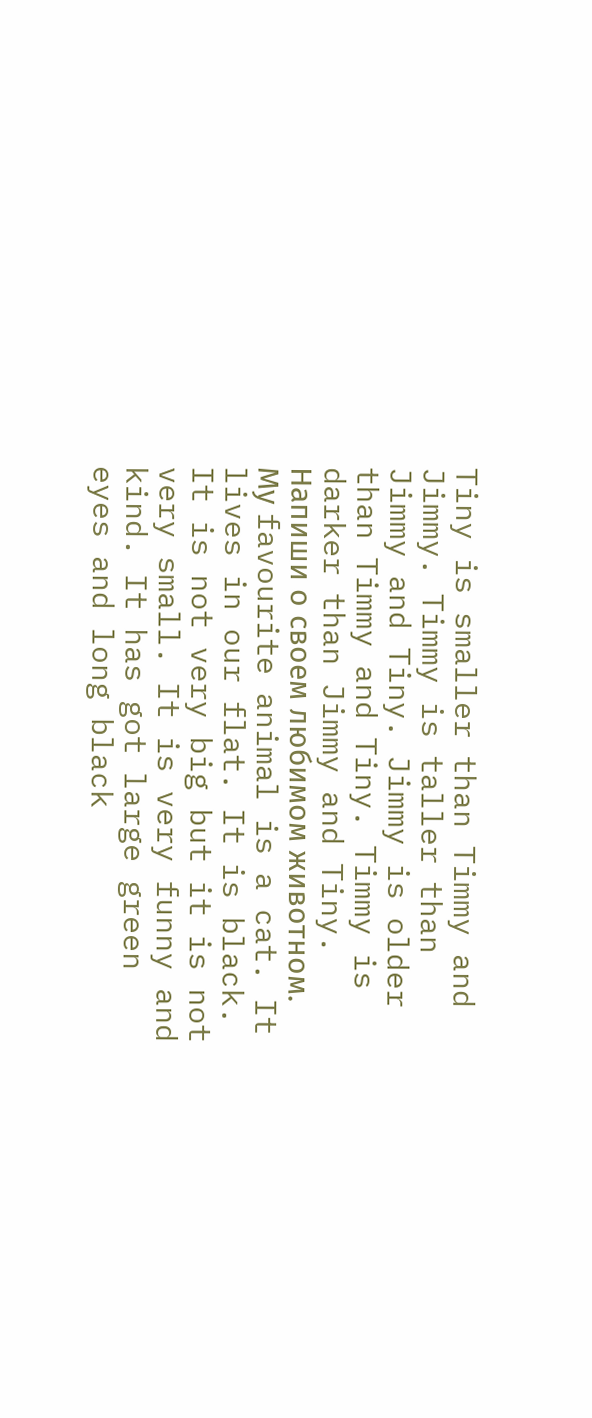Tiny is smaller than Timmy and Jimmy. Timmy is taller than Jimmy and Tiny. Jimmy is older than Timmy and Tiny. Timmy is darker than Jimmy and Tiny.
Напиши о своем любимом животном.
Му favourite animal is a cat. It lives in our flat. It is black. It is not very big but it is not very small. It is very funny and kind. It has got large green eyes and long black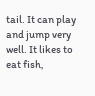tail. It can play and jump very well. It likes to eat fish,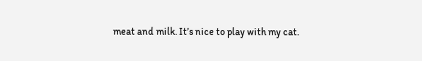meat and milk. It’s nice to play with my cat.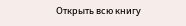Открыть всю книгу